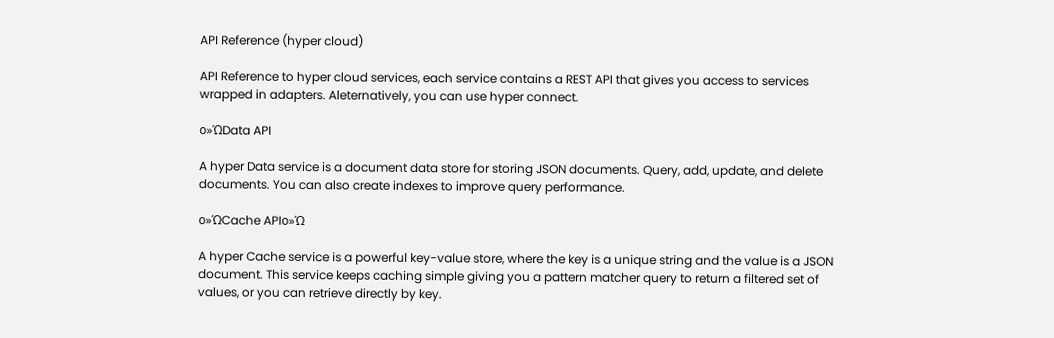API Reference (hyper cloud)

API Reference to hyper cloud services, each service contains a REST API that gives you access to services wrapped in adapters. Aleternatively, you can use hyper connect.

ο»ΏData API

A hyper Data service is a document data store for storing JSON documents. Query, add, update, and delete documents. You can also create indexes to improve query performance.

ο»ΏCache APIο»Ώ

A hyper Cache service is a powerful key-value store, where the key is a unique string and the value is a JSON document. This service keeps caching simple giving you a pattern matcher query to return a filtered set of values, or you can retrieve directly by key.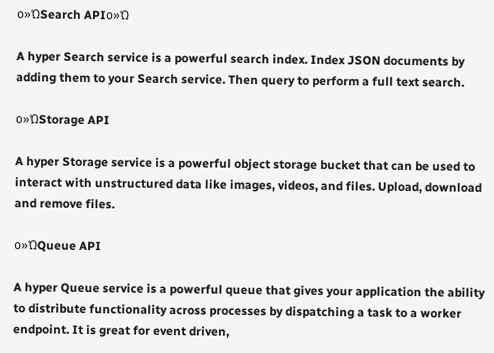ο»ΏSearch APIο»Ώ

A hyper Search service is a powerful search index. Index JSON documents by adding them to your Search service. Then query to perform a full text search.

ο»ΏStorage API

A hyper Storage service is a powerful object storage bucket that can be used to interact with unstructured data like images, videos, and files. Upload, download and remove files.

ο»ΏQueue API

A hyper Queue service is a powerful queue that gives your application the ability to distribute functionality across processes by dispatching a task to a worker endpoint. It is great for event driven,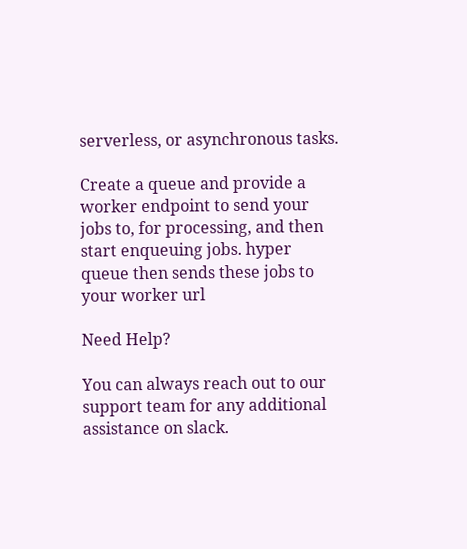serverless, or asynchronous tasks.

Create a queue and provide a worker endpoint to send your jobs to, for processing, and then start enqueuing jobs. hyper queue then sends these jobs to your worker url

Need Help?

You can always reach out to our support team for any additional assistance on slack.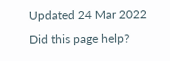Updated 24 Mar 2022
Did this page help?